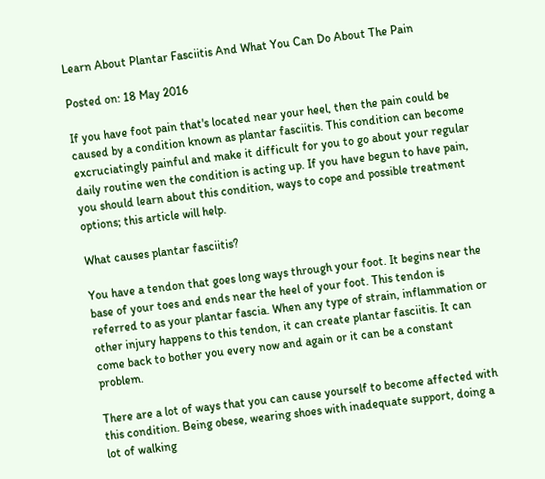Learn About Plantar Fasciitis And What You Can Do About The Pain

Posted on: 18 May 2016

If you have foot pain that's located near your heel, then the pain could be caused by a condition known as plantar fasciitis. This condition can become excruciatingly painful and make it difficult for you to go about your regular daily routine wen the condition is acting up. If you have begun to have pain, you should learn about this condition, ways to cope and possible treatment options; this article will help.

What causes plantar fasciitis?

You have a tendon that goes long ways through your foot. It begins near the base of your toes and ends near the heel of your foot. This tendon is referred to as your plantar fascia. When any type of strain, inflammation or other injury happens to this tendon, it can create plantar fasciitis. It can come back to bother you every now and again or it can be a constant problem.

There are a lot of ways that you can cause yourself to become affected with this condition. Being obese, wearing shoes with inadequate support, doing a lot of walking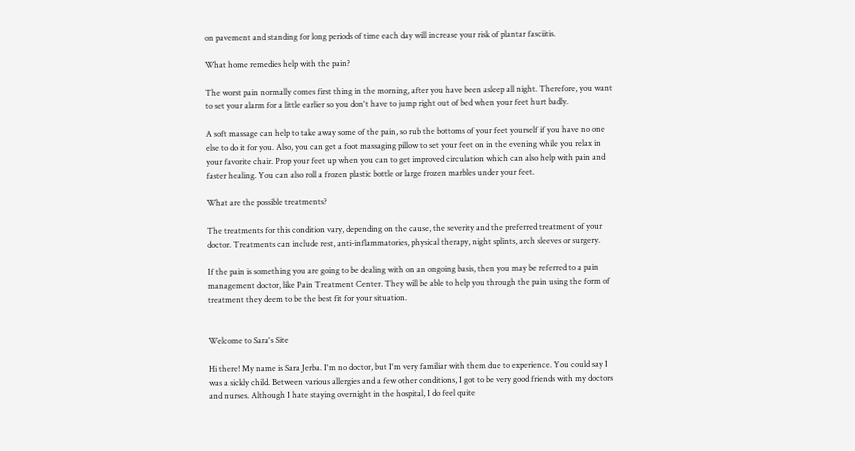on pavement and standing for long periods of time each day will increase your risk of plantar fasciitis.

What home remedies help with the pain?

The worst pain normally comes first thing in the morning, after you have been asleep all night. Therefore, you want to set your alarm for a little earlier so you don't have to jump right out of bed when your feet hurt badly.

A soft massage can help to take away some of the pain, so rub the bottoms of your feet yourself if you have no one else to do it for you. Also, you can get a foot massaging pillow to set your feet on in the evening while you relax in your favorite chair. Prop your feet up when you can to get improved circulation which can also help with pain and faster healing. You can also roll a frozen plastic bottle or large frozen marbles under your feet.

What are the possible treatments?

The treatments for this condition vary, depending on the cause, the severity and the preferred treatment of your doctor. Treatments can include rest, anti-inflammatories, physical therapy, night splints, arch sleeves or surgery.

If the pain is something you are going to be dealing with on an ongoing basis, then you may be referred to a pain management doctor, like Pain Treatment Center. They will be able to help you through the pain using the form of treatment they deem to be the best fit for your situation.


Welcome to Sara's Site

Hi there! My name is Sara Jerba. I'm no doctor, but I'm very familiar with them due to experience. You could say I was a sickly child. Between various allergies and a few other conditions, I got to be very good friends with my doctors and nurses. Although I hate staying overnight in the hospital, I do feel quite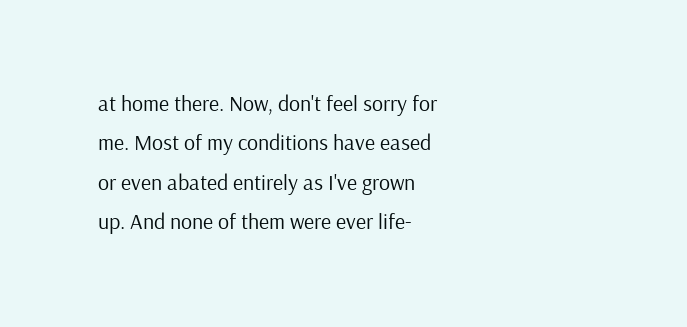at home there. Now, don't feel sorry for me. Most of my conditions have eased or even abated entirely as I've grown up. And none of them were ever life-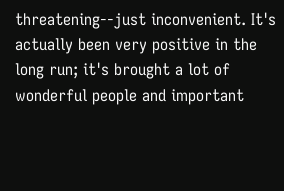threatening--just inconvenient. It's actually been very positive in the long run; it's brought a lot of wonderful people and important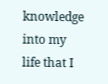knowledge into my life that I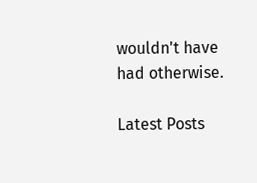wouldn't have had otherwise.

Latest Posts